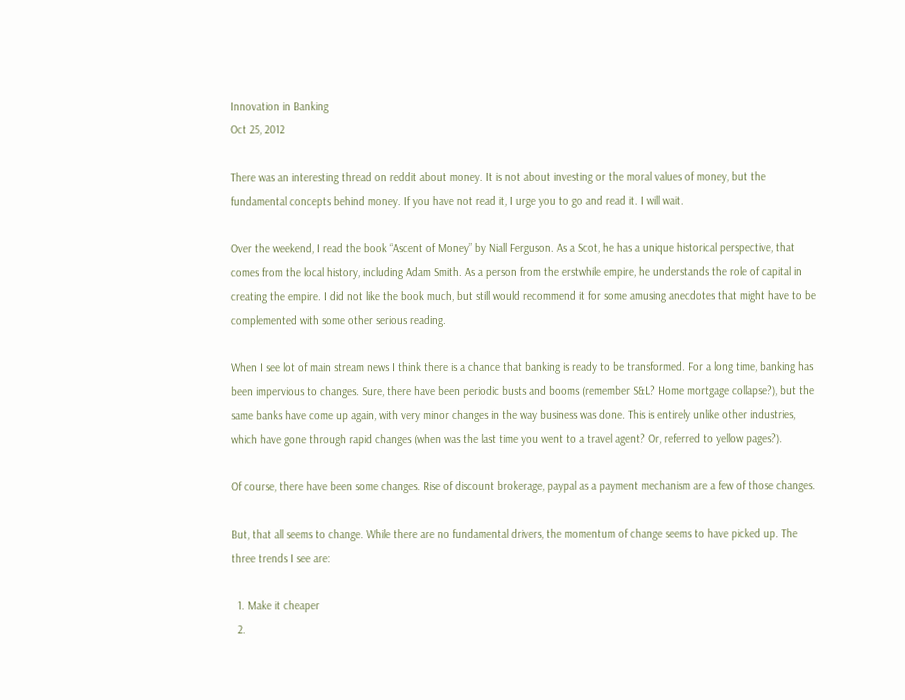Innovation in Banking
Oct 25, 2012

There was an interesting thread on reddit about money. It is not about investing or the moral values of money, but the fundamental concepts behind money. If you have not read it, I urge you to go and read it. I will wait.

Over the weekend, I read the book “Ascent of Money” by Niall Ferguson. As a Scot, he has a unique historical perspective, that comes from the local history, including Adam Smith. As a person from the erstwhile empire, he understands the role of capital in creating the empire. I did not like the book much, but still would recommend it for some amusing anecdotes that might have to be complemented with some other serious reading.

When I see lot of main stream news I think there is a chance that banking is ready to be transformed. For a long time, banking has been impervious to changes. Sure, there have been periodic busts and booms (remember S&L? Home mortgage collapse?), but the same banks have come up again, with very minor changes in the way business was done. This is entirely unlike other industries, which have gone through rapid changes (when was the last time you went to a travel agent? Or, referred to yellow pages?).

Of course, there have been some changes. Rise of discount brokerage, paypal as a payment mechanism are a few of those changes.

But, that all seems to change. While there are no fundamental drivers, the momentum of change seems to have picked up. The three trends I see are:

  1. Make it cheaper
  2.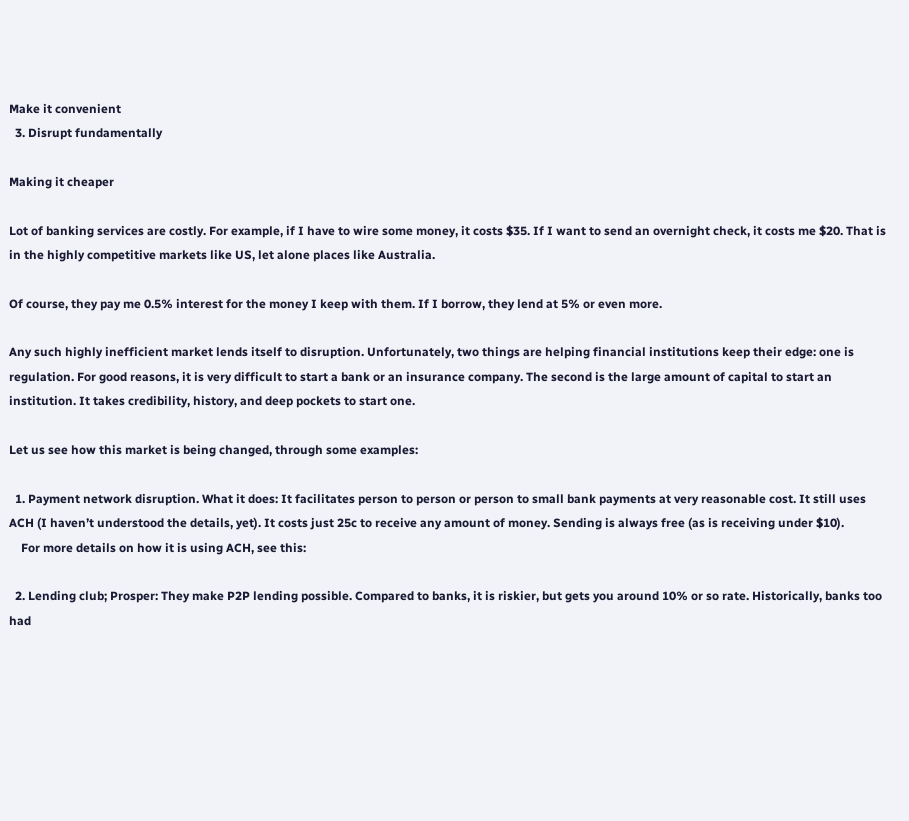Make it convenient
  3. Disrupt fundamentally

Making it cheaper

Lot of banking services are costly. For example, if I have to wire some money, it costs $35. If I want to send an overnight check, it costs me $20. That is in the highly competitive markets like US, let alone places like Australia.

Of course, they pay me 0.5% interest for the money I keep with them. If I borrow, they lend at 5% or even more.

Any such highly inefficient market lends itself to disruption. Unfortunately, two things are helping financial institutions keep their edge: one is regulation. For good reasons, it is very difficult to start a bank or an insurance company. The second is the large amount of capital to start an institution. It takes credibility, history, and deep pockets to start one.

Let us see how this market is being changed, through some examples:

  1. Payment network disruption. What it does: It facilitates person to person or person to small bank payments at very reasonable cost. It still uses ACH (I haven’t understood the details, yet). It costs just 25c to receive any amount of money. Sending is always free (as is receiving under $10).
    For more details on how it is using ACH, see this:

  2. Lending club; Prosper: They make P2P lending possible. Compared to banks, it is riskier, but gets you around 10% or so rate. Historically, banks too had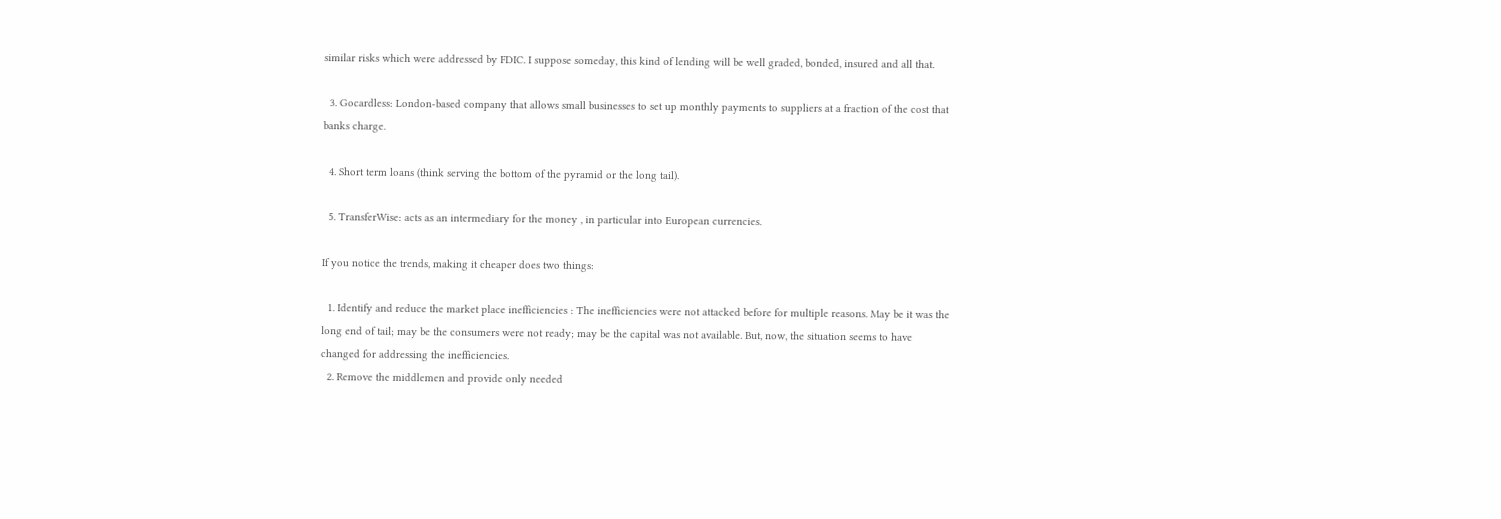similar risks which were addressed by FDIC. I suppose someday, this kind of lending will be well graded, bonded, insured and all that.

  3. Gocardless: London-based company that allows small businesses to set up monthly payments to suppliers at a fraction of the cost that banks charge.

  4. Short term loans (think serving the bottom of the pyramid or the long tail).

  5. TransferWise: acts as an intermediary for the money , in particular into European currencies.

If you notice the trends, making it cheaper does two things:

  1. Identify and reduce the market place inefficiencies : The inefficiencies were not attacked before for multiple reasons. May be it was the long end of tail; may be the consumers were not ready; may be the capital was not available. But, now, the situation seems to have changed for addressing the inefficiencies.
  2. Remove the middlemen and provide only needed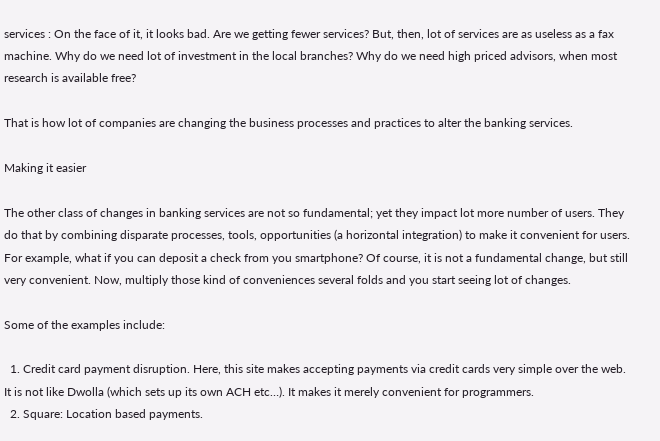services : On the face of it, it looks bad. Are we getting fewer services? But, then, lot of services are as useless as a fax machine. Why do we need lot of investment in the local branches? Why do we need high priced advisors, when most research is available free?

That is how lot of companies are changing the business processes and practices to alter the banking services.

Making it easier

The other class of changes in banking services are not so fundamental; yet they impact lot more number of users. They do that by combining disparate processes, tools, opportunities (a horizontal integration) to make it convenient for users. For example, what if you can deposit a check from you smartphone? Of course, it is not a fundamental change, but still very convenient. Now, multiply those kind of conveniences several folds and you start seeing lot of changes.

Some of the examples include:

  1. Credit card payment disruption. Here, this site makes accepting payments via credit cards very simple over the web. It is not like Dwolla (which sets up its own ACH etc…). It makes it merely convenient for programmers.
  2. Square: Location based payments.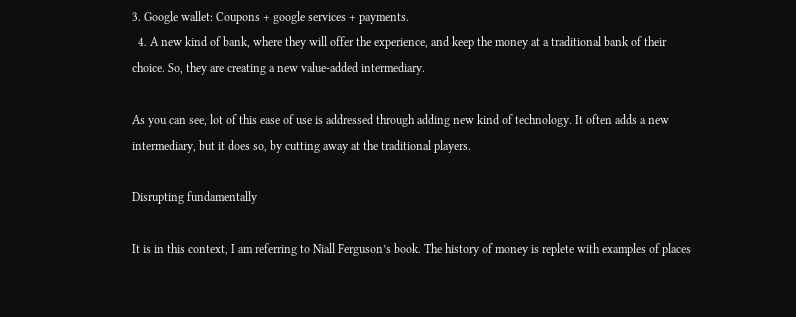3. Google wallet: Coupons + google services + payments.
  4. A new kind of bank, where they will offer the experience, and keep the money at a traditional bank of their choice. So, they are creating a new value-added intermediary.

As you can see, lot of this ease of use is addressed through adding new kind of technology. It often adds a new intermediary, but it does so, by cutting away at the traditional players.

Disrupting fundamentally

It is in this context, I am referring to Niall Ferguson’s book. The history of money is replete with examples of places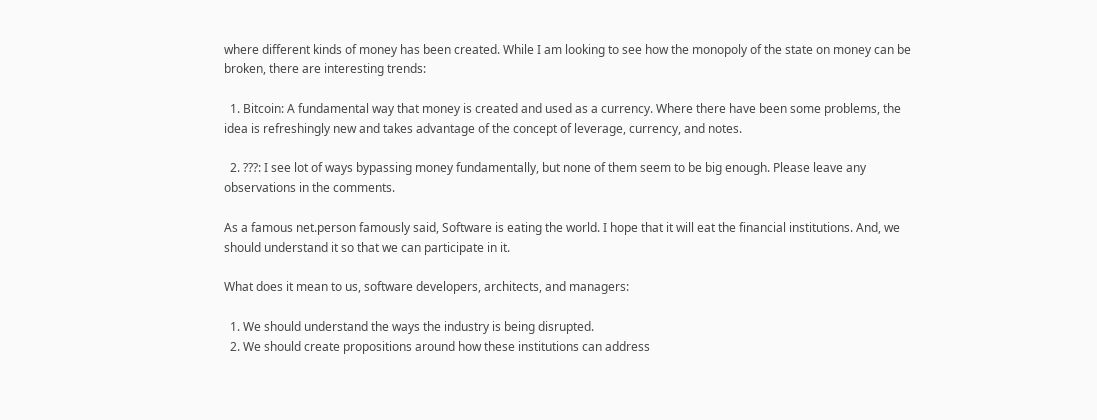where different kinds of money has been created. While I am looking to see how the monopoly of the state on money can be broken, there are interesting trends:

  1. Bitcoin: A fundamental way that money is created and used as a currency. Where there have been some problems, the idea is refreshingly new and takes advantage of the concept of leverage, currency, and notes.

  2. ???: I see lot of ways bypassing money fundamentally, but none of them seem to be big enough. Please leave any observations in the comments.

As a famous net.person famously said, Software is eating the world. I hope that it will eat the financial institutions. And, we should understand it so that we can participate in it.

What does it mean to us, software developers, architects, and managers:

  1. We should understand the ways the industry is being disrupted.
  2. We should create propositions around how these institutions can address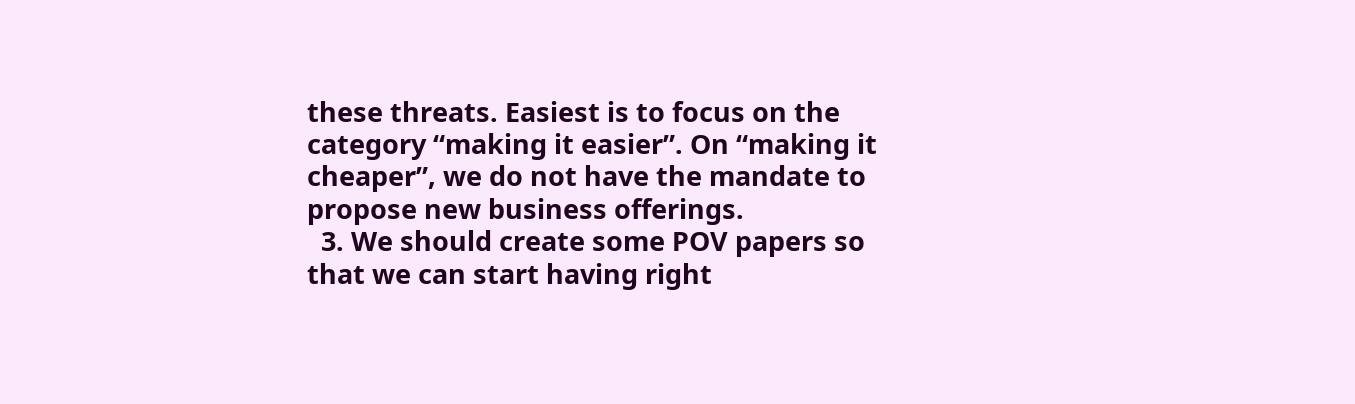these threats. Easiest is to focus on the category “making it easier”. On “making it cheaper”, we do not have the mandate to propose new business offerings.
  3. We should create some POV papers so that we can start having right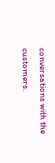conversations with the customers.